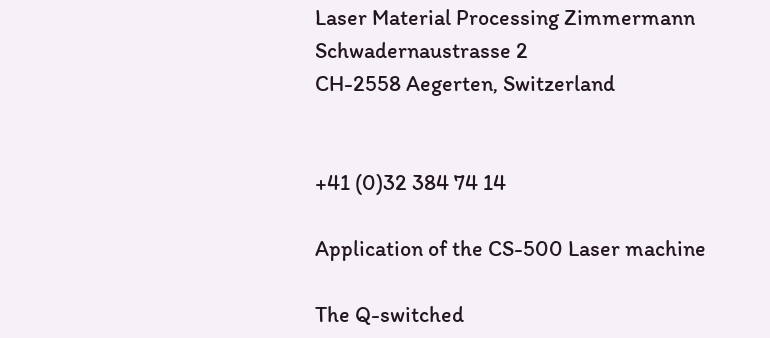Laser Material Processing Zimmermann
Schwadernaustrasse 2
CH-2558 Aegerten, Switzerland


+41 (0)32 384 74 14

Application of the CS-500 Laser machine

The Q-switched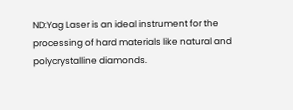ND:Yag Laser is an ideal instrument for the processing of hard materials like natural and polycrystalline diamonds.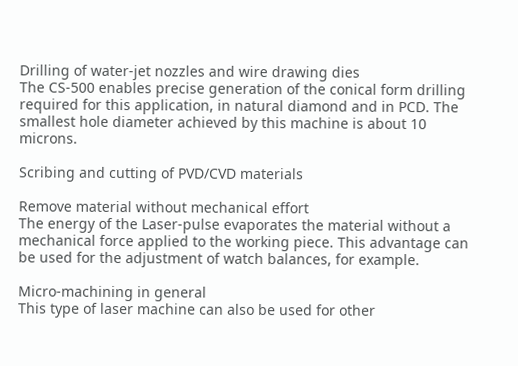Drilling of water-jet nozzles and wire drawing dies
The CS-500 enables precise generation of the conical form drilling required for this application, in natural diamond and in PCD. The smallest hole diameter achieved by this machine is about 10 microns.

Scribing and cutting of PVD/CVD materials

Remove material without mechanical effort
The energy of the Laser-pulse evaporates the material without a mechanical force applied to the working piece. This advantage can be used for the adjustment of watch balances, for example.

Micro-machining in general
This type of laser machine can also be used for other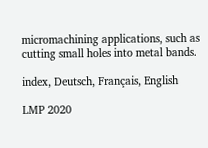micromachining applications, such as cutting small holes into metal bands.

index, Deutsch, Français, English

LMP 2020